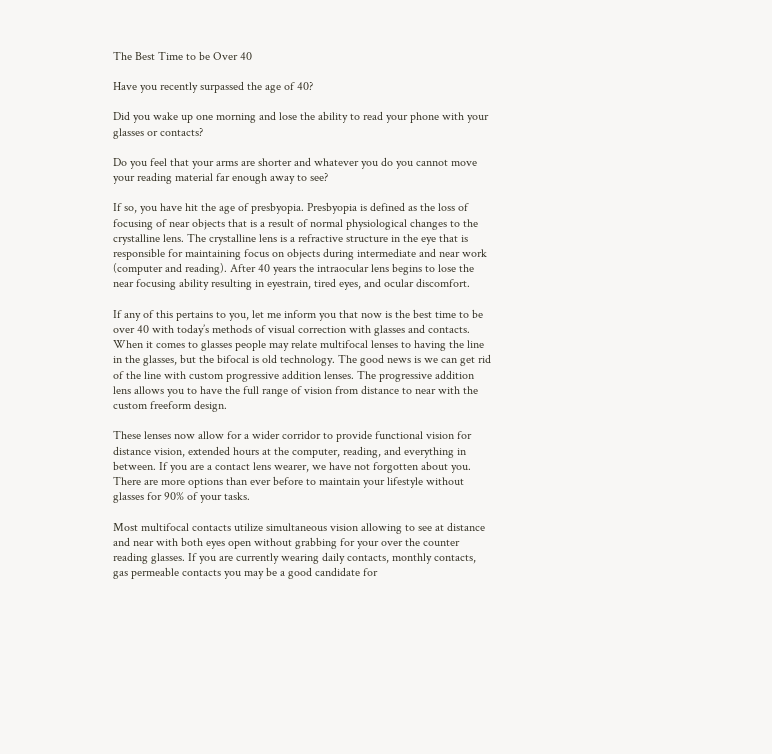The Best Time to be Over 40

Have you recently surpassed the age of 40?

Did you wake up one morning and lose the ability to read your phone with your glasses or contacts?

Do you feel that your arms are shorter and whatever you do you cannot move your reading material far enough away to see?

If so, you have hit the age of presbyopia. Presbyopia is defined as the loss of focusing of near objects that is a result of normal physiological changes to the crystalline lens. The crystalline lens is a refractive structure in the eye that is responsible for maintaining focus on objects during intermediate and near work (computer and reading). After 40 years the intraocular lens begins to lose the near focusing ability resulting in eyestrain, tired eyes, and ocular discomfort.

If any of this pertains to you, let me inform you that now is the best time to be over 40 with today’s methods of visual correction with glasses and contacts. When it comes to glasses people may relate multifocal lenses to having the line in the glasses, but the bifocal is old technology. The good news is we can get rid of the line with custom progressive addition lenses. The progressive addition lens allows you to have the full range of vision from distance to near with the custom freeform design.

These lenses now allow for a wider corridor to provide functional vision for distance vision, extended hours at the computer, reading, and everything in between. If you are a contact lens wearer, we have not forgotten about you. There are more options than ever before to maintain your lifestyle without glasses for 90% of your tasks.

Most multifocal contacts utilize simultaneous vision allowing to see at distance and near with both eyes open without grabbing for your over the counter reading glasses. If you are currently wearing daily contacts, monthly contacts, gas permeable contacts you may be a good candidate for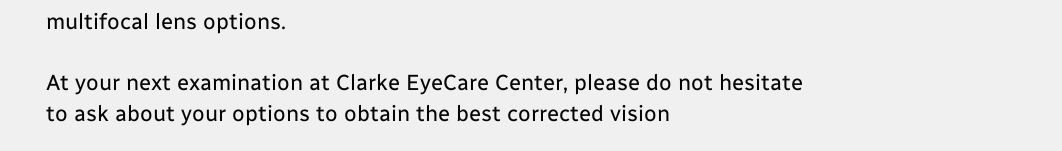multifocal lens options.

At your next examination at Clarke EyeCare Center, please do not hesitate to ask about your options to obtain the best corrected vision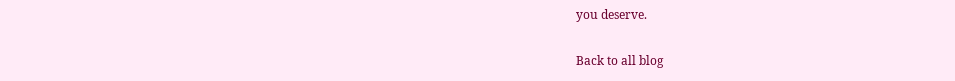you deserve.

Back to all blog